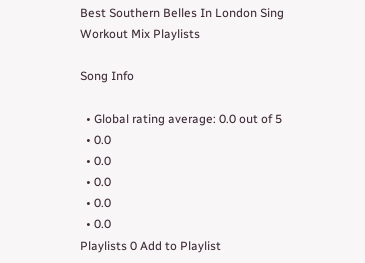Best Southern Belles In London Sing Workout Mix Playlists

Song Info

  • Global rating average: 0.0 out of 5
  • 0.0
  • 0.0
  • 0.0
  • 0.0
  • 0.0
Playlists 0 Add to Playlist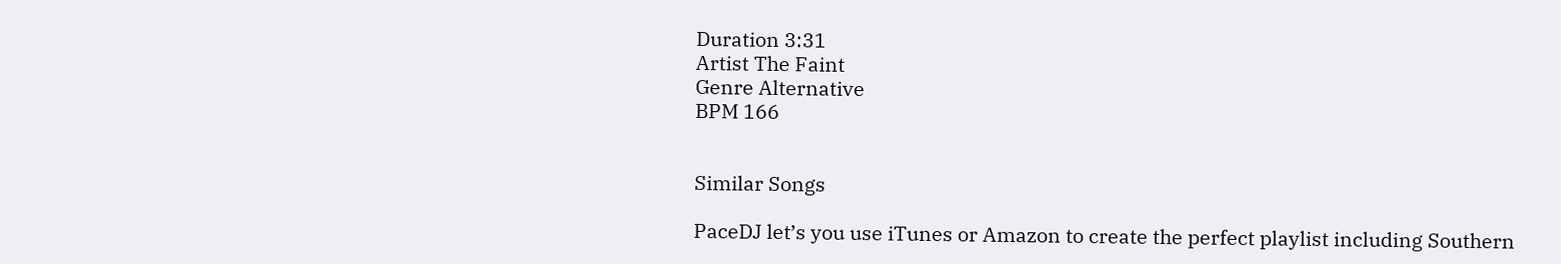Duration 3:31
Artist The Faint
Genre Alternative
BPM 166


Similar Songs

PaceDJ let’s you use iTunes or Amazon to create the perfect playlist including Southern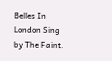Belles In London Sing by The Faint.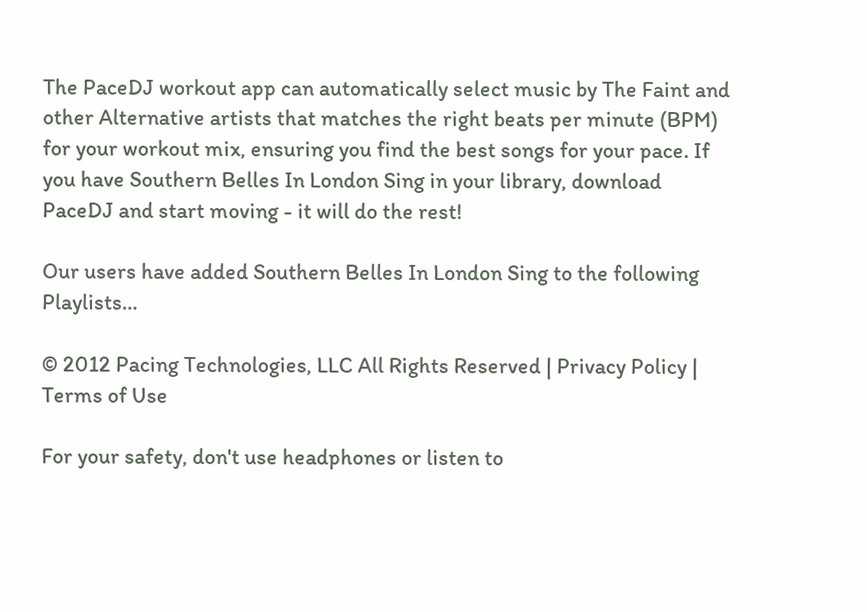The PaceDJ workout app can automatically select music by The Faint and other Alternative artists that matches the right beats per minute (BPM) for your workout mix, ensuring you find the best songs for your pace. If you have Southern Belles In London Sing in your library, download PaceDJ and start moving - it will do the rest!

Our users have added Southern Belles In London Sing to the following Playlists…

© 2012 Pacing Technologies, LLC All Rights Reserved | Privacy Policy | Terms of Use

For your safety, don't use headphones or listen to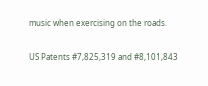music when exercising on the roads.

US Patents #7,825,319 and #8,101,843